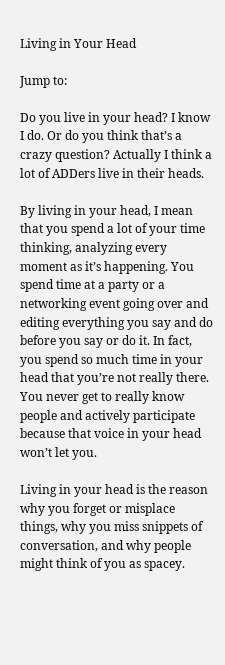Living in Your Head

Jump to:

Do you live in your head? I know I do. Or do you think that’s a crazy question? Actually I think a lot of ADDers live in their heads.

By living in your head, I mean that you spend a lot of your time thinking, analyzing every moment as it’s happening. You spend time at a party or a networking event going over and editing everything you say and do before you say or do it. In fact, you spend so much time in your head that you’re not really there. You never get to really know people and actively participate because that voice in your head won’t let you.

Living in your head is the reason why you forget or misplace things, why you miss snippets of conversation, and why people might think of you as spacey.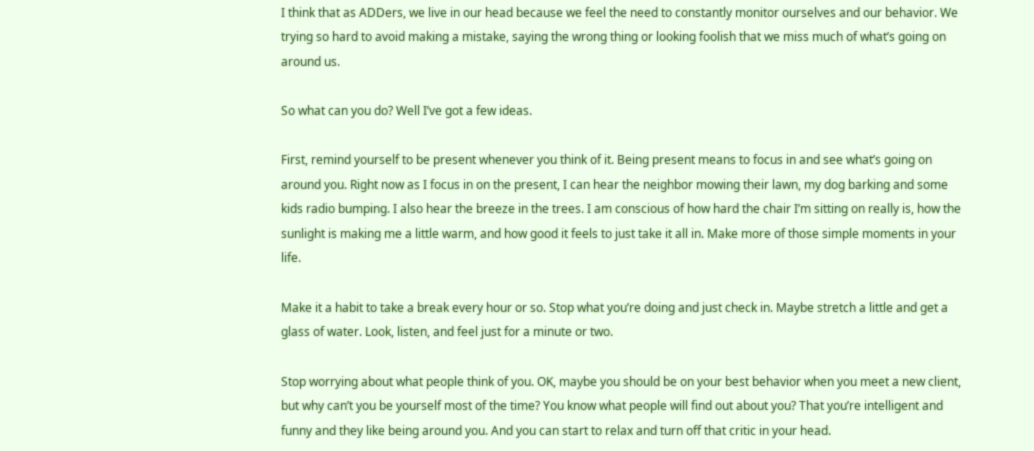I think that as ADDers, we live in our head because we feel the need to constantly monitor ourselves and our behavior. We trying so hard to avoid making a mistake, saying the wrong thing or looking foolish that we miss much of what’s going on around us.

So what can you do? Well I’ve got a few ideas.

First, remind yourself to be present whenever you think of it. Being present means to focus in and see what’s going on around you. Right now as I focus in on the present, I can hear the neighbor mowing their lawn, my dog barking and some kids radio bumping. I also hear the breeze in the trees. I am conscious of how hard the chair I’m sitting on really is, how the sunlight is making me a little warm, and how good it feels to just take it all in. Make more of those simple moments in your life.

Make it a habit to take a break every hour or so. Stop what you’re doing and just check in. Maybe stretch a little and get a glass of water. Look, listen, and feel just for a minute or two.

Stop worrying about what people think of you. OK, maybe you should be on your best behavior when you meet a new client, but why can’t you be yourself most of the time? You know what people will find out about you? That you’re intelligent and funny and they like being around you. And you can start to relax and turn off that critic in your head.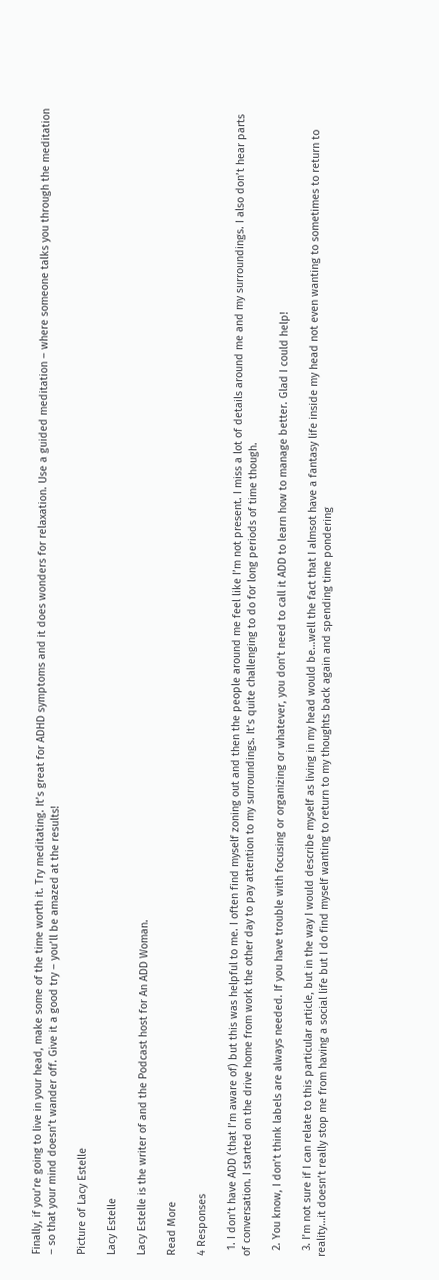Finally, if you’re going to live in your head, make some of the time worth it. Try meditating. It’s great for ADHD symptoms and it does wonders for relaxation. Use a guided meditation – where someone talks you through the meditation – so that your mind doesn’t wander off. Give it a good try – you’ll be amazed at the results!

Picture of Lacy Estelle

Lacy Estelle

Lacy Estelle is the writer of and the Podcast host for An ADD Woman.

Read More

4 Responses

  1. I don’t have ADD (that I’m aware of) but this was helpful to me. I often find myself zoning out and then the people around me feel like I’m not present. I miss a lot of details around me and my surroundings. I also don’t hear parts of conversation. I started on the drive home from work the other day to pay attention to my surroundings. It’s quite challenging to do for long periods of time though.

  2. You know, I don’t think labels are always needed. If you have trouble with focusing or organizing or whatever, you don’t need to call it ADD to learn how to manage better. Glad I could help!

  3. I’m not sure if I can relate to this particular article, but in the way I would describe myself as living in my head would be…well the fact that I almsot have a fantasy life inside my head not even wanting to sometimes to return to reality…it doesn’t really stop me from having a social life but I do find myself wanting to return to my thoughts back again and spending time pondering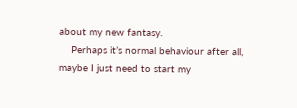about my new fantasy.
    Perhaps it’s normal behaviour after all, maybe I just need to start my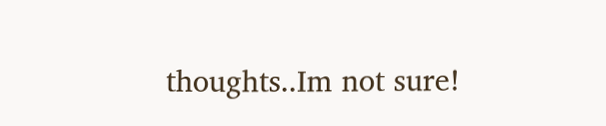thoughts..Im not sure!